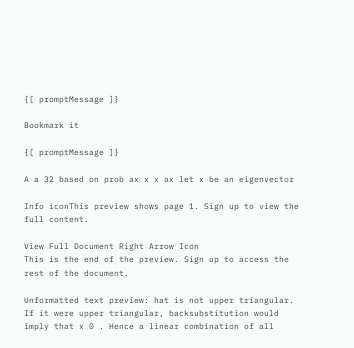{[ promptMessage ]}

Bookmark it

{[ promptMessage ]}

A a 32 based on prob ax x x ax let x be an eigenvector

Info iconThis preview shows page 1. Sign up to view the full content.

View Full Document Right Arrow Icon
This is the end of the preview. Sign up to access the rest of the document.

Unformatted text preview: hat is not upper triangular. If it were upper triangular, backsubstitution would imply that x 0 . Hence a linear combination of all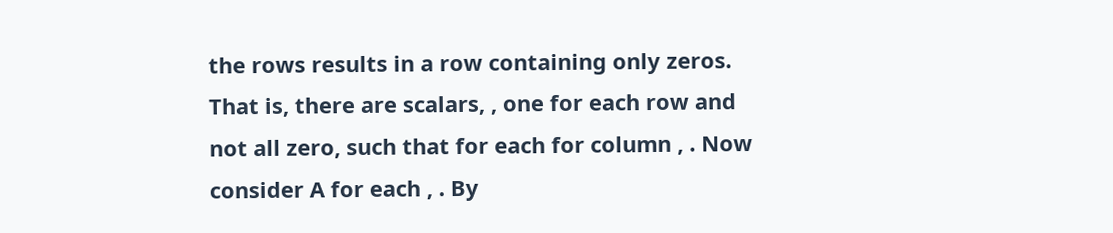the rows results in a row containing only zeros. That is, there are scalars, , one for each row and not all zero, such that for each for column , . Now consider A for each , . By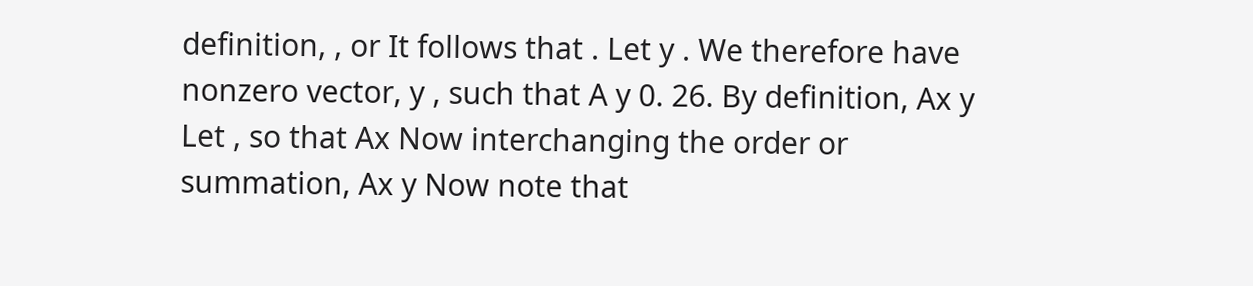definition, , or It follows that . Let y . We therefore have nonzero vector, y , such that A y 0. 26. By definition, Ax y Let , so that Ax Now interchanging the order or summation, Ax y Now note that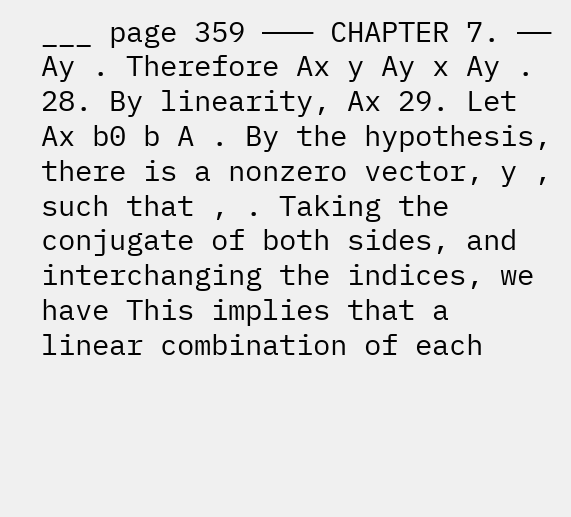___ page 359 ——— CHAPTER 7. —— Ay . Therefore Ax y Ay x Ay . 28. By linearity, Ax 29. Let Ax b0 b A . By the hypothesis, there is a nonzero vector, y , such that , . Taking the conjugate of both sides, and interchanging the indices, we have This implies that a linear combination of each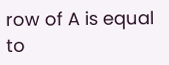row of A is equal to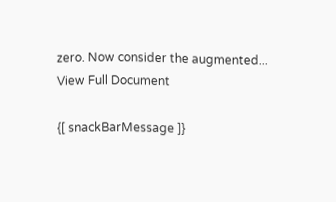zero. Now consider the augmented...
View Full Document

{[ snackBarMessage ]}